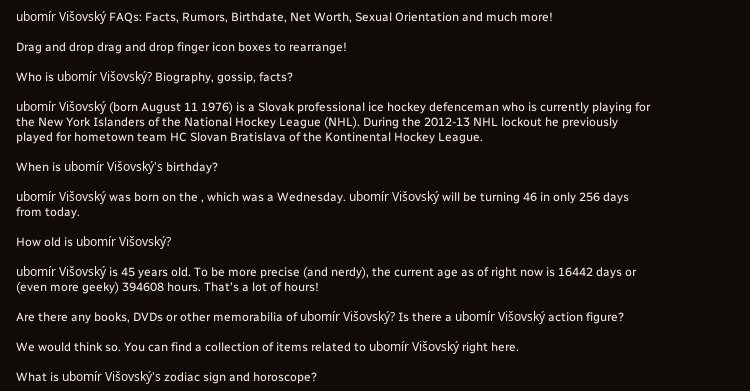ubomír Višovský FAQs: Facts, Rumors, Birthdate, Net Worth, Sexual Orientation and much more!

Drag and drop drag and drop finger icon boxes to rearrange!

Who is ubomír Višovský? Biography, gossip, facts?

ubomír Višovský (born August 11 1976) is a Slovak professional ice hockey defenceman who is currently playing for the New York Islanders of the National Hockey League (NHL). During the 2012-13 NHL lockout he previously played for hometown team HC Slovan Bratislava of the Kontinental Hockey League.

When is ubomír Višovský's birthday?

ubomír Višovský was born on the , which was a Wednesday. ubomír Višovský will be turning 46 in only 256 days from today.

How old is ubomír Višovský?

ubomír Višovský is 45 years old. To be more precise (and nerdy), the current age as of right now is 16442 days or (even more geeky) 394608 hours. That's a lot of hours!

Are there any books, DVDs or other memorabilia of ubomír Višovský? Is there a ubomír Višovský action figure?

We would think so. You can find a collection of items related to ubomír Višovský right here.

What is ubomír Višovský's zodiac sign and horoscope?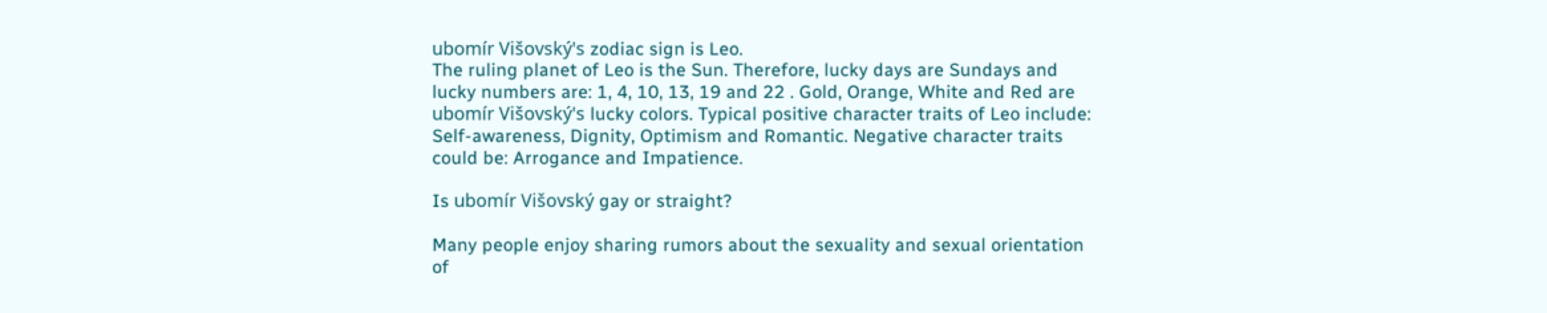ubomír Višovský's zodiac sign is Leo.
The ruling planet of Leo is the Sun. Therefore, lucky days are Sundays and lucky numbers are: 1, 4, 10, 13, 19 and 22 . Gold, Orange, White and Red are ubomír Višovský's lucky colors. Typical positive character traits of Leo include: Self-awareness, Dignity, Optimism and Romantic. Negative character traits could be: Arrogance and Impatience.

Is ubomír Višovský gay or straight?

Many people enjoy sharing rumors about the sexuality and sexual orientation of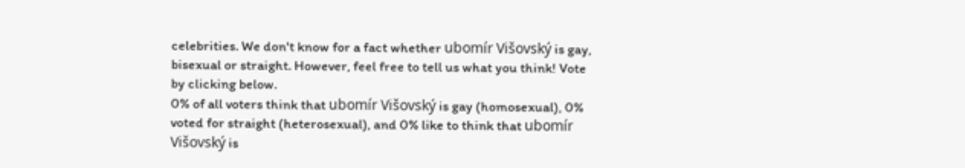celebrities. We don't know for a fact whether ubomír Višovský is gay, bisexual or straight. However, feel free to tell us what you think! Vote by clicking below.
0% of all voters think that ubomír Višovský is gay (homosexual), 0% voted for straight (heterosexual), and 0% like to think that ubomír Višovský is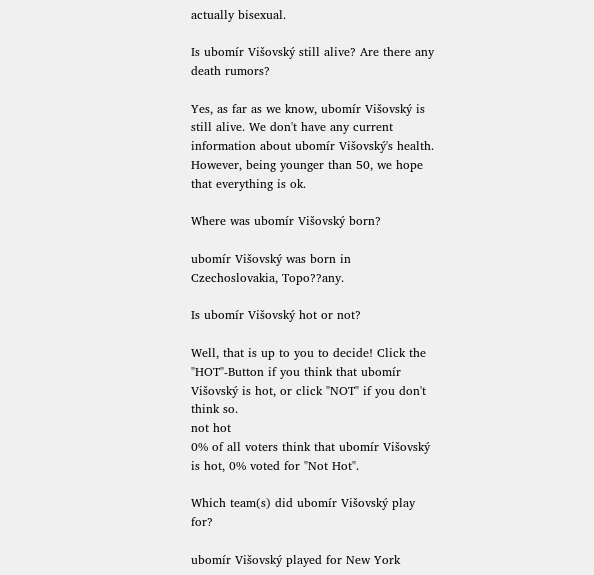actually bisexual.

Is ubomír Višovský still alive? Are there any death rumors?

Yes, as far as we know, ubomír Višovský is still alive. We don't have any current information about ubomír Višovský's health. However, being younger than 50, we hope that everything is ok.

Where was ubomír Višovský born?

ubomír Višovský was born in Czechoslovakia, Topo??any.

Is ubomír Višovský hot or not?

Well, that is up to you to decide! Click the "HOT"-Button if you think that ubomír Višovský is hot, or click "NOT" if you don't think so.
not hot
0% of all voters think that ubomír Višovský is hot, 0% voted for "Not Hot".

Which team(s) did ubomír Višovský play for?

ubomír Višovský played for New York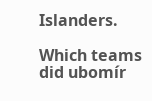Islanders.

Which teams did ubomír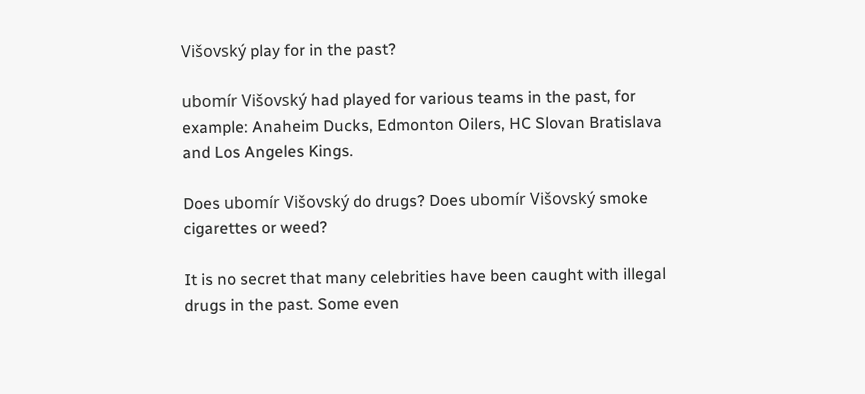Višovský play for in the past?

ubomír Višovský had played for various teams in the past, for example: Anaheim Ducks, Edmonton Oilers, HC Slovan Bratislava and Los Angeles Kings.

Does ubomír Višovský do drugs? Does ubomír Višovský smoke cigarettes or weed?

It is no secret that many celebrities have been caught with illegal drugs in the past. Some even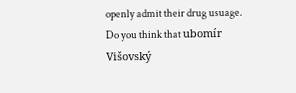openly admit their drug usuage. Do you think that ubomír Višovský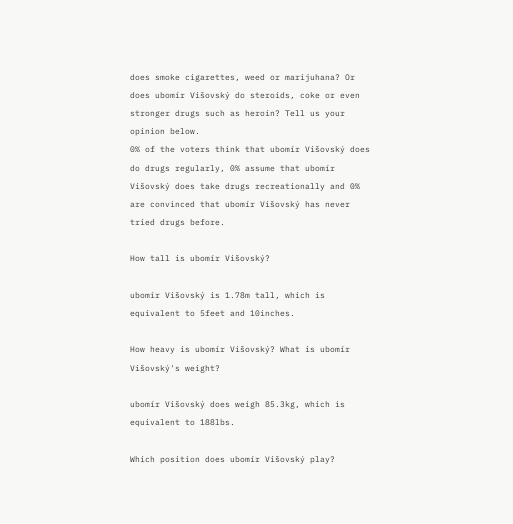does smoke cigarettes, weed or marijuhana? Or does ubomír Višovský do steroids, coke or even stronger drugs such as heroin? Tell us your opinion below.
0% of the voters think that ubomír Višovský does do drugs regularly, 0% assume that ubomír Višovský does take drugs recreationally and 0% are convinced that ubomír Višovský has never tried drugs before.

How tall is ubomír Višovský?

ubomír Višovský is 1.78m tall, which is equivalent to 5feet and 10inches.

How heavy is ubomír Višovský? What is ubomír Višovský's weight?

ubomír Višovský does weigh 85.3kg, which is equivalent to 188lbs.

Which position does ubomír Višovský play?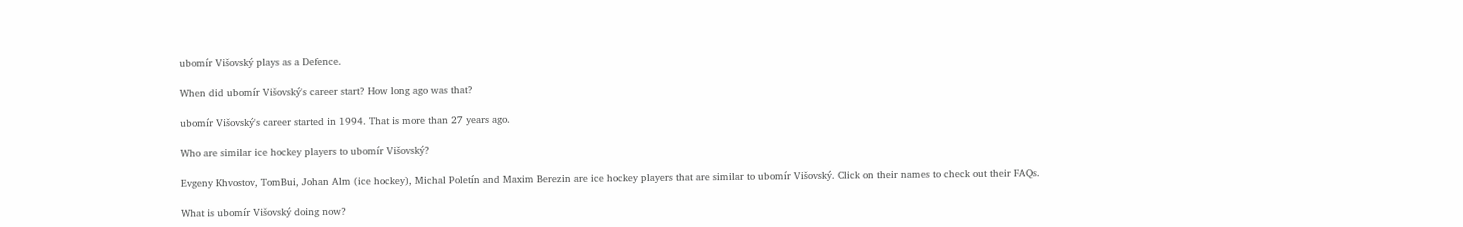ubomír Višovský plays as a Defence.

When did ubomír Višovský's career start? How long ago was that?

ubomír Višovský's career started in 1994. That is more than 27 years ago.

Who are similar ice hockey players to ubomír Višovský?

Evgeny Khvostov, TomBui, Johan Alm (ice hockey), Michal Poletín and Maxim Berezin are ice hockey players that are similar to ubomír Višovský. Click on their names to check out their FAQs.

What is ubomír Višovský doing now?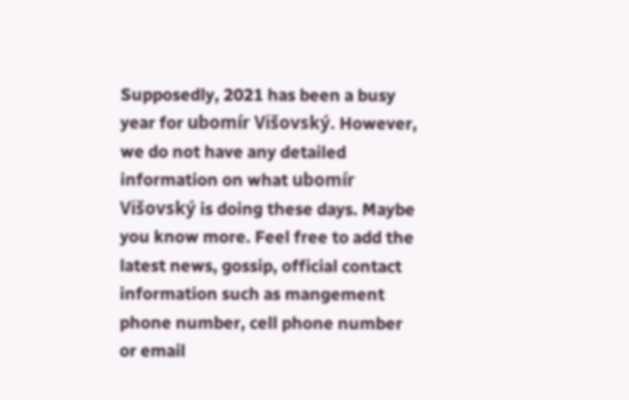Supposedly, 2021 has been a busy year for ubomír Višovský. However, we do not have any detailed information on what ubomír Višovský is doing these days. Maybe you know more. Feel free to add the latest news, gossip, official contact information such as mangement phone number, cell phone number or email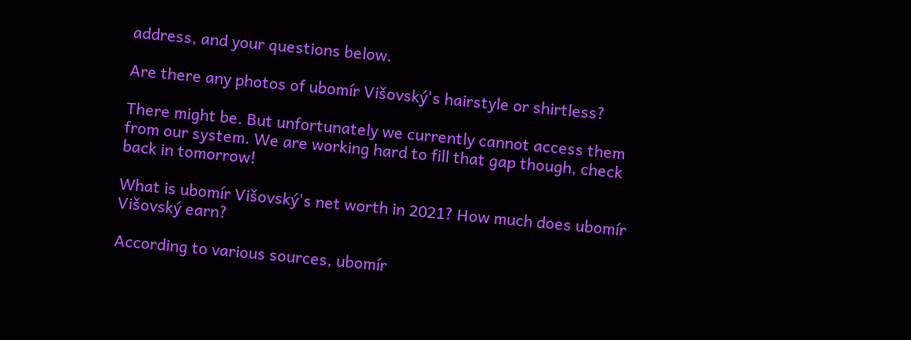address, and your questions below.

Are there any photos of ubomír Višovský's hairstyle or shirtless?

There might be. But unfortunately we currently cannot access them from our system. We are working hard to fill that gap though, check back in tomorrow!

What is ubomír Višovský's net worth in 2021? How much does ubomír Višovský earn?

According to various sources, ubomír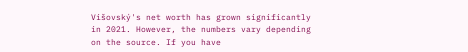Višovský's net worth has grown significantly in 2021. However, the numbers vary depending on the source. If you have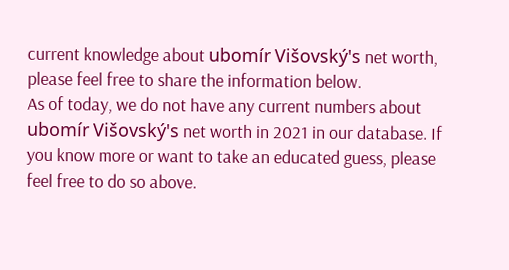current knowledge about ubomír Višovský's net worth, please feel free to share the information below.
As of today, we do not have any current numbers about ubomír Višovský's net worth in 2021 in our database. If you know more or want to take an educated guess, please feel free to do so above.